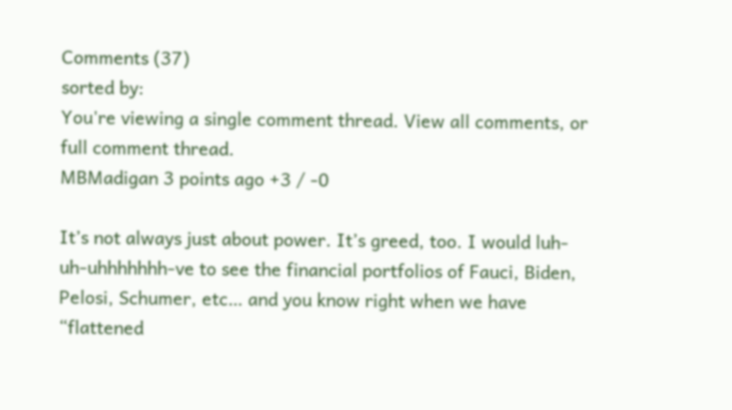Comments (37)
sorted by:
You're viewing a single comment thread. View all comments, or full comment thread.
MBMadigan 3 points ago +3 / -0

It’s not always just about power. It’s greed, too. I would luh-uh-uhhhhhhh-ve to see the financial portfolios of Fauci, Biden, Pelosi, Schumer, etc… and you know right when we have “flattened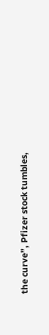the curve”, Pfizer stock tumbles,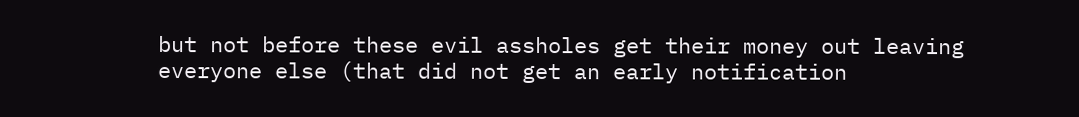but not before these evil assholes get their money out leaving everyone else (that did not get an early notification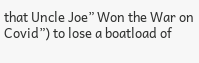that Uncle Joe” Won the War on Covid”) to lose a boatload of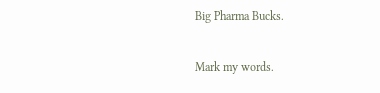Big Pharma Bucks.

Mark my words.